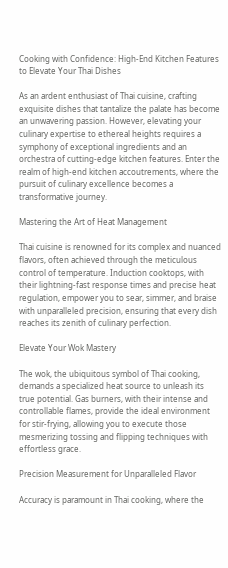Cooking with Confidence: High-End Kitchen Features to Elevate Your Thai Dishes

As an ardent enthusiast of Thai cuisine, crafting exquisite dishes that tantalize the palate has become an unwavering passion. However, elevating your culinary expertise to ethereal heights requires a symphony of exceptional ingredients and an orchestra of cutting-edge kitchen features. Enter the realm of high-end kitchen accoutrements, where the pursuit of culinary excellence becomes a transformative journey.

Mastering the Art of Heat Management

Thai cuisine is renowned for its complex and nuanced flavors, often achieved through the meticulous control of temperature. Induction cooktops, with their lightning-fast response times and precise heat regulation, empower you to sear, simmer, and braise with unparalleled precision, ensuring that every dish reaches its zenith of culinary perfection.

Elevate Your Wok Mastery

The wok, the ubiquitous symbol of Thai cooking, demands a specialized heat source to unleash its true potential. Gas burners, with their intense and controllable flames, provide the ideal environment for stir-frying, allowing you to execute those mesmerizing tossing and flipping techniques with effortless grace.

Precision Measurement for Unparalleled Flavor

Accuracy is paramount in Thai cooking, where the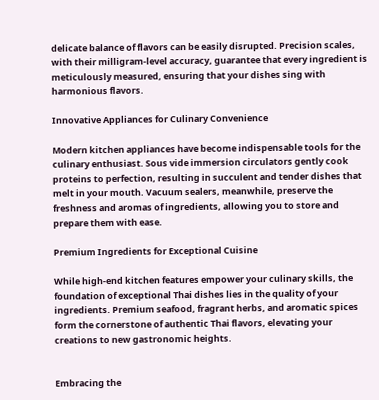delicate balance of flavors can be easily disrupted. Precision scales, with their milligram-level accuracy, guarantee that every ingredient is meticulously measured, ensuring that your dishes sing with harmonious flavors.

Innovative Appliances for Culinary Convenience

Modern kitchen appliances have become indispensable tools for the culinary enthusiast. Sous vide immersion circulators gently cook proteins to perfection, resulting in succulent and tender dishes that melt in your mouth. Vacuum sealers, meanwhile, preserve the freshness and aromas of ingredients, allowing you to store and prepare them with ease.

Premium Ingredients for Exceptional Cuisine

While high-end kitchen features empower your culinary skills, the foundation of exceptional Thai dishes lies in the quality of your ingredients. Premium seafood, fragrant herbs, and aromatic spices form the cornerstone of authentic Thai flavors, elevating your creations to new gastronomic heights.


Embracing the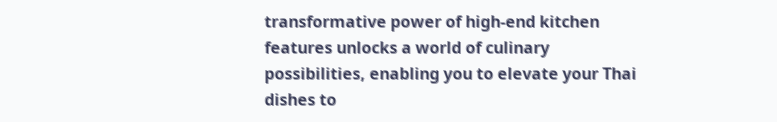transformative power of high-end kitchen features unlocks a world of culinary possibilities, enabling you to elevate your Thai dishes to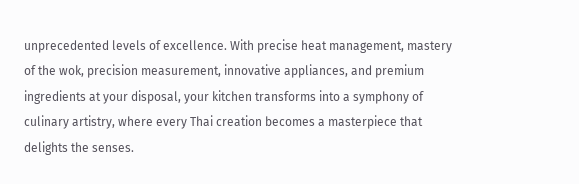unprecedented levels of excellence. With precise heat management, mastery of the wok, precision measurement, innovative appliances, and premium ingredients at your disposal, your kitchen transforms into a symphony of culinary artistry, where every Thai creation becomes a masterpiece that delights the senses.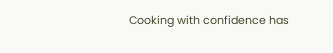Cooking with confidence has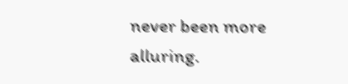never been more alluring.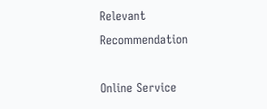Relevant Recommendation

Online Service